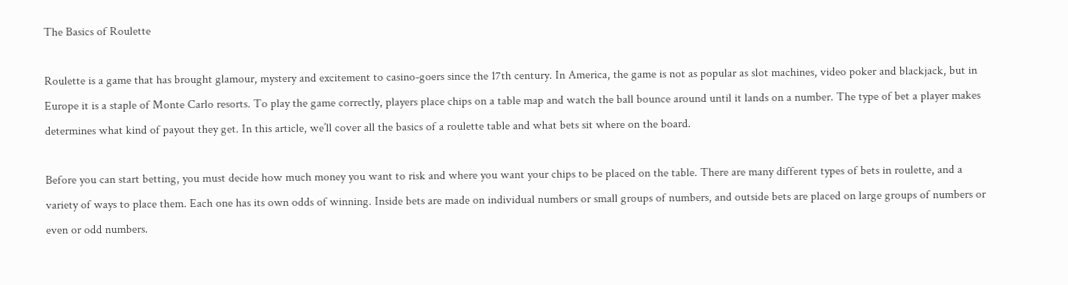The Basics of Roulette

Roulette is a game that has brought glamour, mystery and excitement to casino-goers since the 17th century. In America, the game is not as popular as slot machines, video poker and blackjack, but in Europe it is a staple of Monte Carlo resorts. To play the game correctly, players place chips on a table map and watch the ball bounce around until it lands on a number. The type of bet a player makes determines what kind of payout they get. In this article, we’ll cover all the basics of a roulette table and what bets sit where on the board.

Before you can start betting, you must decide how much money you want to risk and where you want your chips to be placed on the table. There are many different types of bets in roulette, and a variety of ways to place them. Each one has its own odds of winning. Inside bets are made on individual numbers or small groups of numbers, and outside bets are placed on large groups of numbers or even or odd numbers.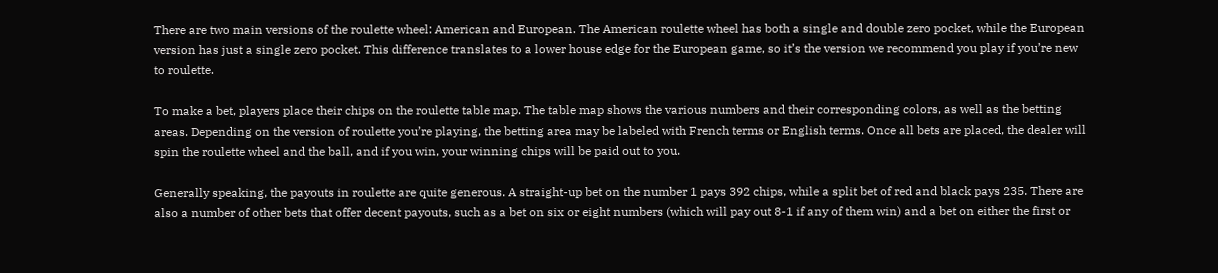There are two main versions of the roulette wheel: American and European. The American roulette wheel has both a single and double zero pocket, while the European version has just a single zero pocket. This difference translates to a lower house edge for the European game, so it’s the version we recommend you play if you’re new to roulette.

To make a bet, players place their chips on the roulette table map. The table map shows the various numbers and their corresponding colors, as well as the betting areas. Depending on the version of roulette you’re playing, the betting area may be labeled with French terms or English terms. Once all bets are placed, the dealer will spin the roulette wheel and the ball, and if you win, your winning chips will be paid out to you.

Generally speaking, the payouts in roulette are quite generous. A straight-up bet on the number 1 pays 392 chips, while a split bet of red and black pays 235. There are also a number of other bets that offer decent payouts, such as a bet on six or eight numbers (which will pay out 8-1 if any of them win) and a bet on either the first or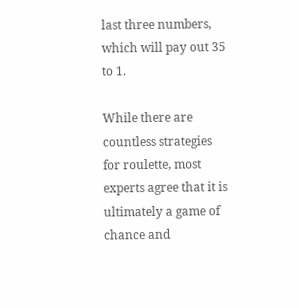last three numbers, which will pay out 35 to 1.

While there are countless strategies for roulette, most experts agree that it is ultimately a game of chance and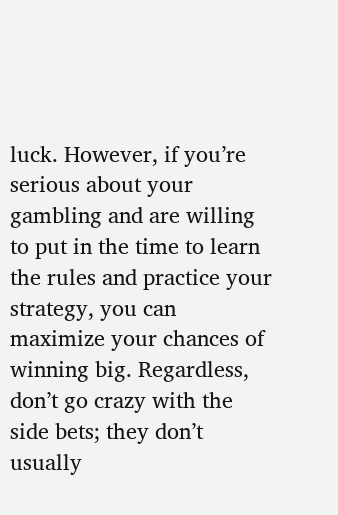luck. However, if you’re serious about your gambling and are willing to put in the time to learn the rules and practice your strategy, you can maximize your chances of winning big. Regardless, don’t go crazy with the side bets; they don’t usually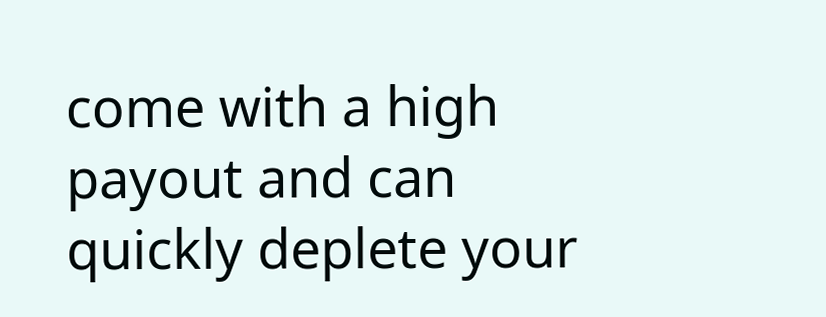come with a high payout and can quickly deplete your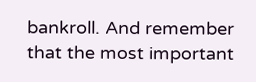bankroll. And remember that the most important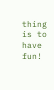thing is to have fun!